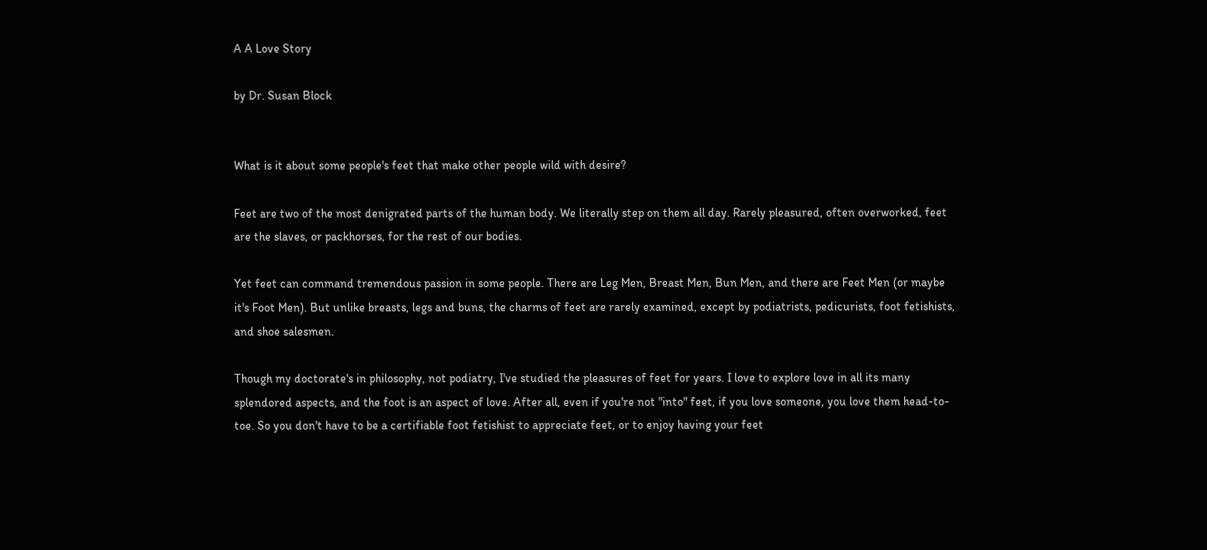A A Love Story

by Dr. Susan Block


What is it about some people's feet that make other people wild with desire?

Feet are two of the most denigrated parts of the human body. We literally step on them all day. Rarely pleasured, often overworked, feet are the slaves, or packhorses, for the rest of our bodies.

Yet feet can command tremendous passion in some people. There are Leg Men, Breast Men, Bun Men, and there are Feet Men (or maybe it's Foot Men). But unlike breasts, legs and buns, the charms of feet are rarely examined, except by podiatrists, pedicurists, foot fetishists, and shoe salesmen.

Though my doctorate's in philosophy, not podiatry, I've studied the pleasures of feet for years. I love to explore love in all its many splendored aspects, and the foot is an aspect of love. After all, even if you're not "into" feet, if you love someone, you love them head-to-toe. So you don't have to be a certifiable foot fetishist to appreciate feet, or to enjoy having your feet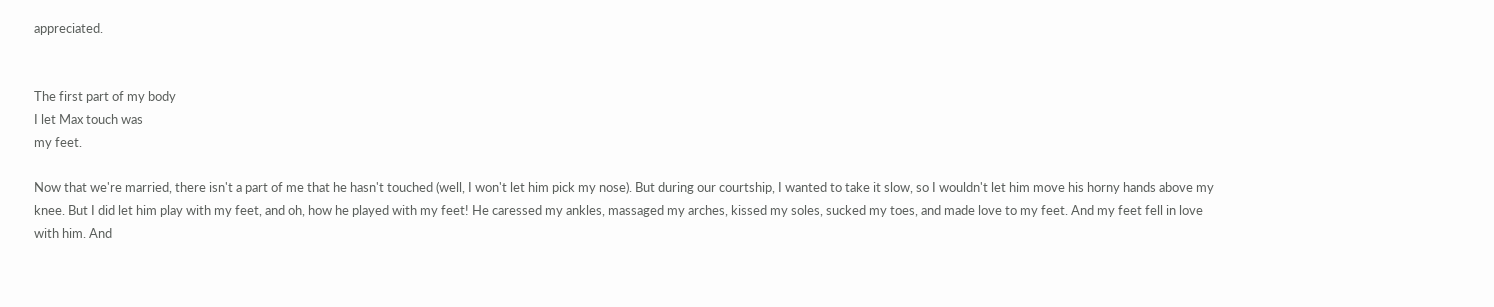appreciated.


The first part of my body
I let Max touch was
my feet.

Now that we're married, there isn't a part of me that he hasn't touched (well, I won't let him pick my nose). But during our courtship, I wanted to take it slow, so I wouldn't let him move his horny hands above my knee. But I did let him play with my feet, and oh, how he played with my feet! He caressed my ankles, massaged my arches, kissed my soles, sucked my toes, and made love to my feet. And my feet fell in love with him. And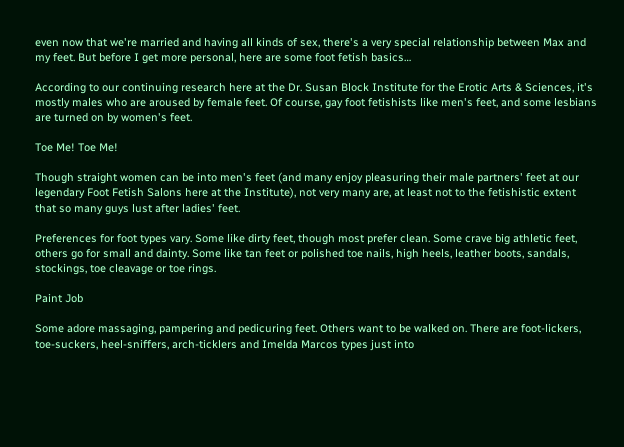even now that we're married and having all kinds of sex, there's a very special relationship between Max and my feet. But before I get more personal, here are some foot fetish basics…

According to our continuing research here at the Dr. Susan Block Institute for the Erotic Arts & Sciences, it's mostly males who are aroused by female feet. Of course, gay foot fetishists like men's feet, and some lesbians are turned on by women's feet.

Toe Me! Toe Me!

Though straight women can be into men's feet (and many enjoy pleasuring their male partners' feet at our legendary Foot Fetish Salons here at the Institute), not very many are, at least not to the fetishistic extent that so many guys lust after ladies' feet.

Preferences for foot types vary. Some like dirty feet, though most prefer clean. Some crave big athletic feet, others go for small and dainty. Some like tan feet or polished toe nails, high heels, leather boots, sandals, stockings, toe cleavage or toe rings.

Paint Job

Some adore massaging, pampering and pedicuring feet. Others want to be walked on. There are foot-lickers, toe-suckers, heel-sniffers, arch-ticklers and Imelda Marcos types just into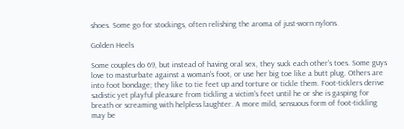shoes. Some go for stockings, often relishing the aroma of just-worn nylons.

Golden Heels

Some couples do 69, but instead of having oral sex, they suck each other's toes. Some guys love to masturbate against a woman's foot, or use her big toe like a butt plug. Others are into foot bondage; they like to tie feet up and torture or tickle them. Foot-ticklers derive sadistic yet playful pleasure from tickling a victim's feet until he or she is gasping for breath or screaming with helpless laughter. A more mild, sensuous form of foot-tickling may be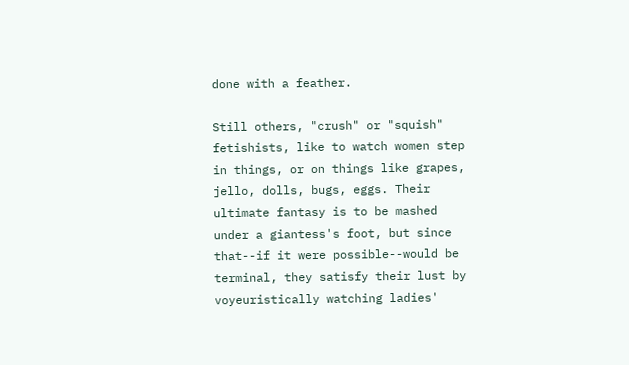done with a feather.

Still others, "crush" or "squish" fetishists, like to watch women step in things, or on things like grapes, jello, dolls, bugs, eggs. Their ultimate fantasy is to be mashed under a giantess's foot, but since that--if it were possible--would be terminal, they satisfy their lust by voyeuristically watching ladies'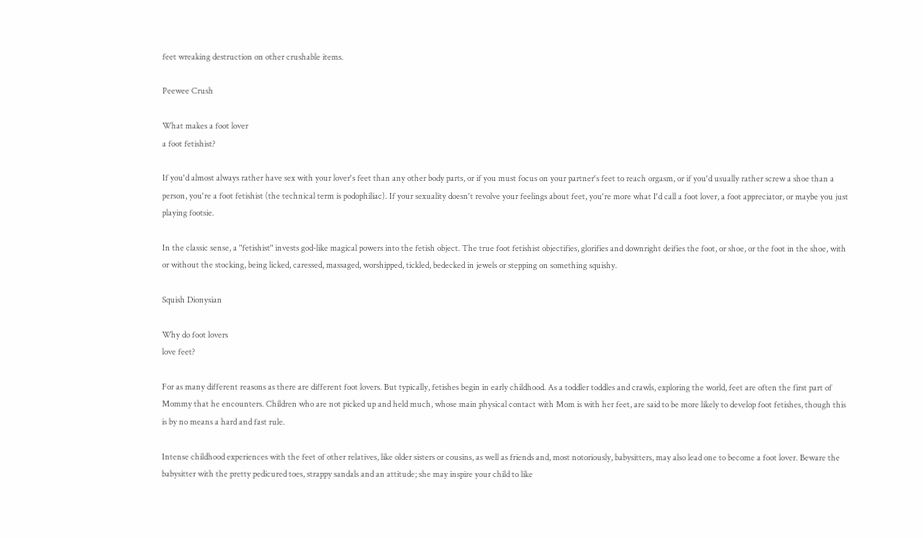feet wreaking destruction on other crushable items.

Peewee Crush

What makes a foot lover
a foot fetishist?

If you'd almost always rather have sex with your lover's feet than any other body parts, or if you must focus on your partner's feet to reach orgasm, or if you'd usually rather screw a shoe than a person, you're a foot fetishist (the technical term is podophiliac). If your sexuality doesn't revolve your feelings about feet, you're more what I'd call a foot lover, a foot appreciator, or maybe you just playing footsie.

In the classic sense, a "fetishist" invests god-like magical powers into the fetish object. The true foot fetishist objectifies, glorifies and downright deifies the foot, or shoe, or the foot in the shoe, with or without the stocking, being licked, caressed, massaged, worshipped, tickled, bedecked in jewels or stepping on something squishy.

Squish Dionysian

Why do foot lovers
love feet?

For as many different reasons as there are different foot lovers. But typically, fetishes begin in early childhood. As a toddler toddles and crawls, exploring the world, feet are often the first part of Mommy that he encounters. Children who are not picked up and held much, whose main physical contact with Mom is with her feet, are said to be more likely to develop foot fetishes, though this is by no means a hard and fast rule.

Intense childhood experiences with the feet of other relatives, like older sisters or cousins, as well as friends and, most notoriously, babysitters, may also lead one to become a foot lover. Beware the babysitter with the pretty pedicured toes, strappy sandals and an attitude; she may inspire your child to like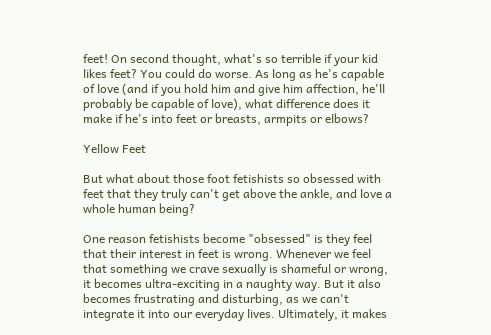feet! On second thought, what's so terrible if your kid likes feet? You could do worse. As long as he's capable of love (and if you hold him and give him affection, he'll probably be capable of love), what difference does it make if he's into feet or breasts, armpits or elbows?

Yellow Feet

But what about those foot fetishists so obsessed with feet that they truly can't get above the ankle, and love a whole human being?

One reason fetishists become "obsessed" is they feel that their interest in feet is wrong. Whenever we feel that something we crave sexually is shameful or wrong, it becomes ultra-exciting in a naughty way. But it also becomes frustrating and disturbing, as we can't integrate it into our everyday lives. Ultimately, it makes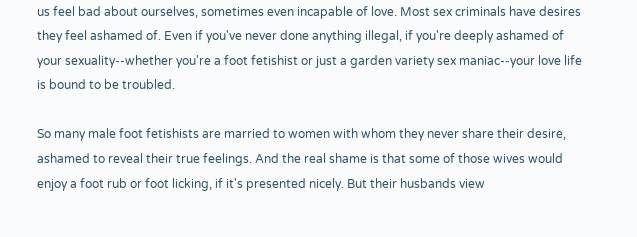us feel bad about ourselves, sometimes even incapable of love. Most sex criminals have desires they feel ashamed of. Even if you've never done anything illegal, if you're deeply ashamed of your sexuality--whether you're a foot fetishist or just a garden variety sex maniac--your love life is bound to be troubled.

So many male foot fetishists are married to women with whom they never share their desire, ashamed to reveal their true feelings. And the real shame is that some of those wives would enjoy a foot rub or foot licking, if it's presented nicely. But their husbands view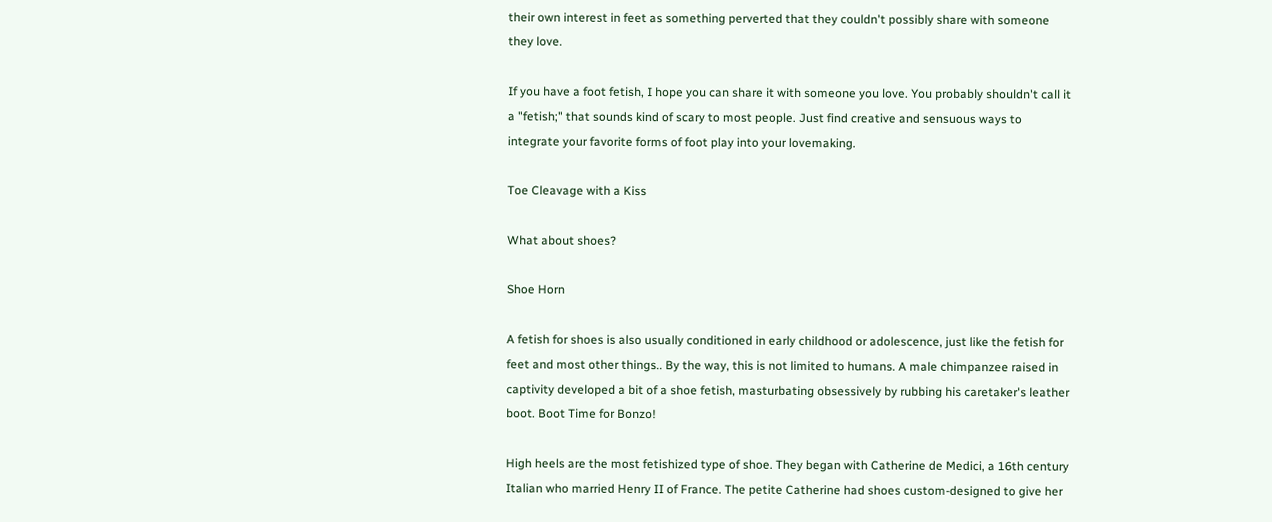their own interest in feet as something perverted that they couldn't possibly share with someone they love.

If you have a foot fetish, I hope you can share it with someone you love. You probably shouldn't call it a "fetish;" that sounds kind of scary to most people. Just find creative and sensuous ways to integrate your favorite forms of foot play into your lovemaking.

Toe Cleavage with a Kiss

What about shoes?

Shoe Horn

A fetish for shoes is also usually conditioned in early childhood or adolescence, just like the fetish for feet and most other things.. By the way, this is not limited to humans. A male chimpanzee raised in captivity developed a bit of a shoe fetish, masturbating obsessively by rubbing his caretaker's leather boot. Boot Time for Bonzo!

High heels are the most fetishized type of shoe. They began with Catherine de Medici, a 16th century Italian who married Henry II of France. The petite Catherine had shoes custom-designed to give her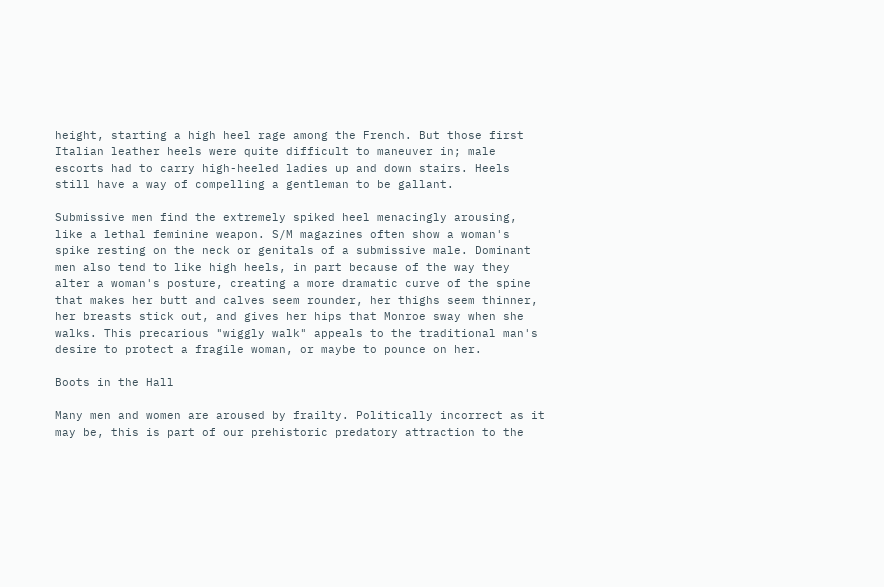height, starting a high heel rage among the French. But those first Italian leather heels were quite difficult to maneuver in; male escorts had to carry high-heeled ladies up and down stairs. Heels still have a way of compelling a gentleman to be gallant.

Submissive men find the extremely spiked heel menacingly arousing, like a lethal feminine weapon. S/M magazines often show a woman's spike resting on the neck or genitals of a submissive male. Dominant men also tend to like high heels, in part because of the way they alter a woman's posture, creating a more dramatic curve of the spine that makes her butt and calves seem rounder, her thighs seem thinner, her breasts stick out, and gives her hips that Monroe sway when she walks. This precarious "wiggly walk" appeals to the traditional man's desire to protect a fragile woman, or maybe to pounce on her.

Boots in the Hall

Many men and women are aroused by frailty. Politically incorrect as it may be, this is part of our prehistoric predatory attraction to the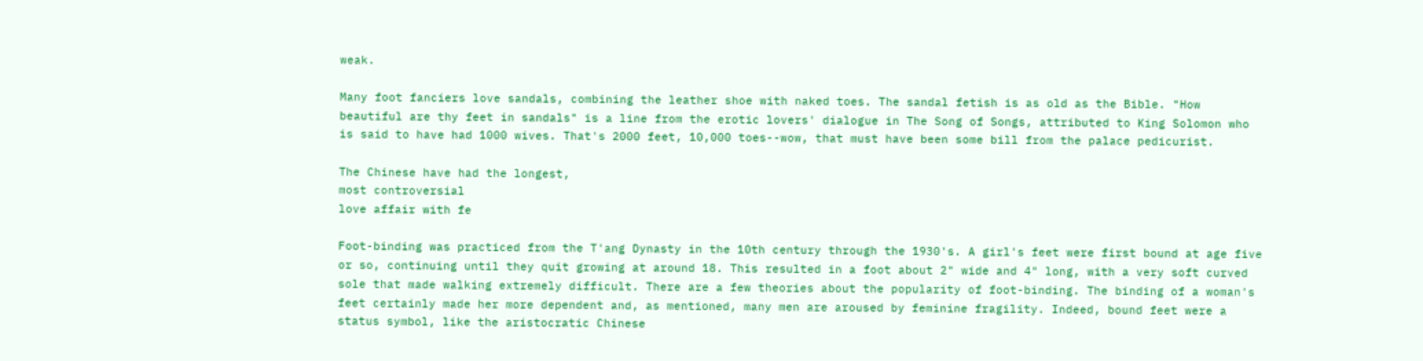weak.

Many foot fanciers love sandals, combining the leather shoe with naked toes. The sandal fetish is as old as the Bible. "How beautiful are thy feet in sandals" is a line from the erotic lovers' dialogue in The Song of Songs, attributed to King Solomon who is said to have had 1000 wives. That's 2000 feet, 10,000 toes--wow, that must have been some bill from the palace pedicurist.

The Chinese have had the longest,
most controversial
love affair with fe

Foot-binding was practiced from the T'ang Dynasty in the 10th century through the 1930's. A girl's feet were first bound at age five or so, continuing until they quit growing at around 18. This resulted in a foot about 2" wide and 4" long, with a very soft curved sole that made walking extremely difficult. There are a few theories about the popularity of foot-binding. The binding of a woman's feet certainly made her more dependent and, as mentioned, many men are aroused by feminine fragility. Indeed, bound feet were a status symbol, like the aristocratic Chinese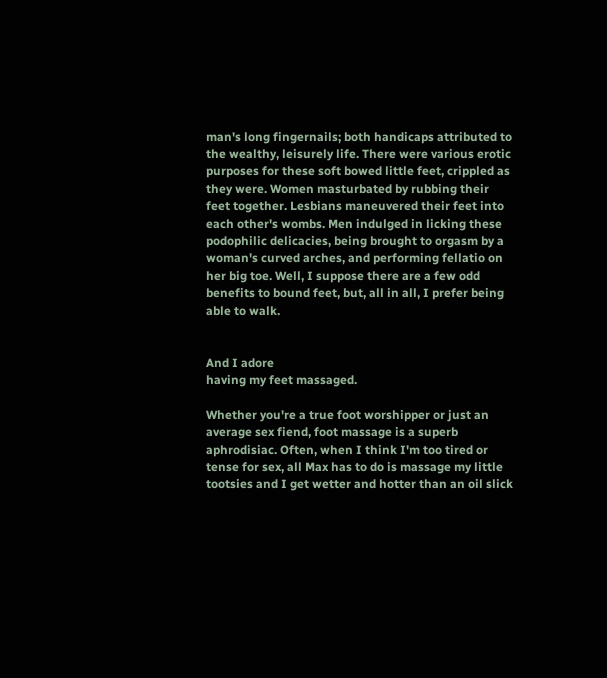man's long fingernails; both handicaps attributed to the wealthy, leisurely life. There were various erotic purposes for these soft bowed little feet, crippled as they were. Women masturbated by rubbing their feet together. Lesbians maneuvered their feet into each other's wombs. Men indulged in licking these podophilic delicacies, being brought to orgasm by a woman's curved arches, and performing fellatio on her big toe. Well, I suppose there are a few odd benefits to bound feet, but, all in all, I prefer being able to walk.


And I adore
having my feet massaged.

Whether you're a true foot worshipper or just an average sex fiend, foot massage is a superb aphrodisiac. Often, when I think I'm too tired or tense for sex, all Max has to do is massage my little tootsies and I get wetter and hotter than an oil slick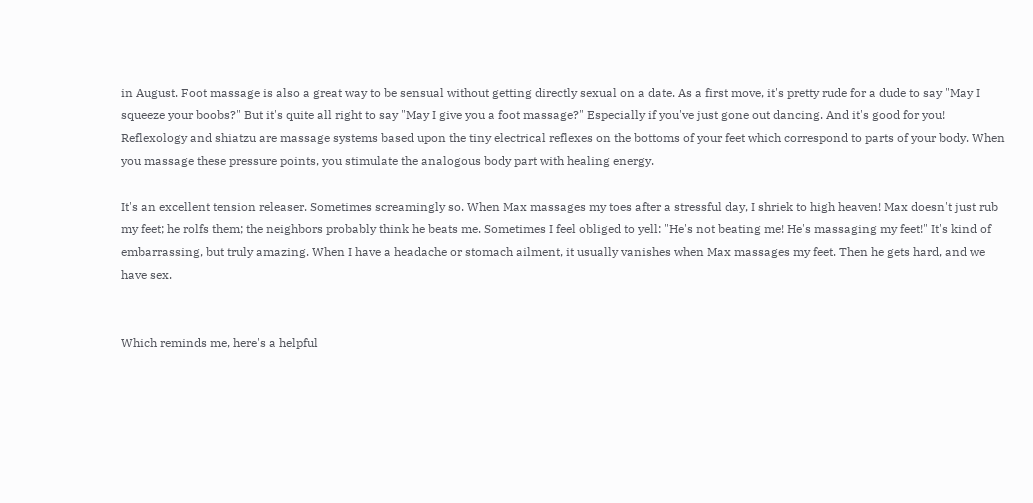in August. Foot massage is also a great way to be sensual without getting directly sexual on a date. As a first move, it's pretty rude for a dude to say "May I squeeze your boobs?" But it's quite all right to say "May I give you a foot massage?" Especially if you've just gone out dancing. And it's good for you! Reflexology and shiatzu are massage systems based upon the tiny electrical reflexes on the bottoms of your feet which correspond to parts of your body. When you massage these pressure points, you stimulate the analogous body part with healing energy.

It's an excellent tension releaser. Sometimes screamingly so. When Max massages my toes after a stressful day, I shriek to high heaven! Max doesn't just rub my feet; he rolfs them; the neighbors probably think he beats me. Sometimes I feel obliged to yell: "He's not beating me! He's massaging my feet!" It's kind of embarrassing, but truly amazing. When I have a headache or stomach ailment, it usually vanishes when Max massages my feet. Then he gets hard, and we have sex.


Which reminds me, here's a helpful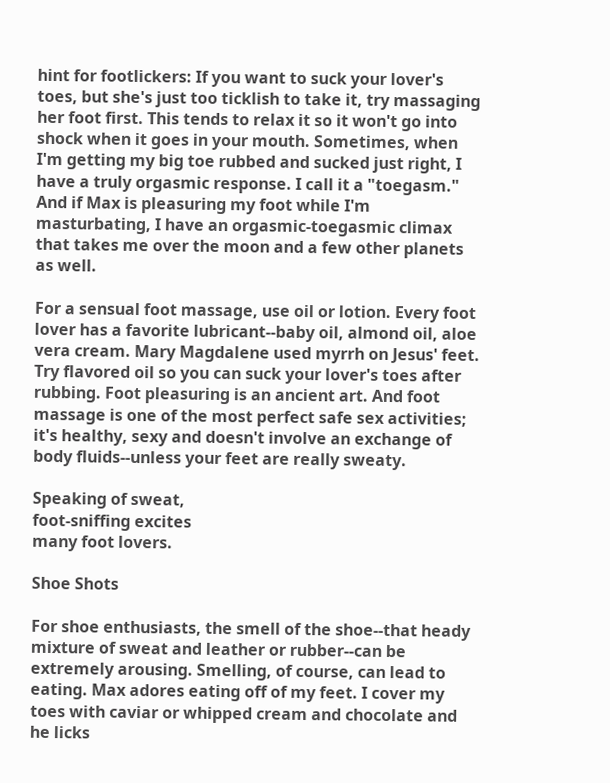hint for footlickers: If you want to suck your lover's toes, but she's just too ticklish to take it, try massaging her foot first. This tends to relax it so it won't go into shock when it goes in your mouth. Sometimes, when I'm getting my big toe rubbed and sucked just right, I have a truly orgasmic response. I call it a "toegasm." And if Max is pleasuring my foot while I'm masturbating, I have an orgasmic-toegasmic climax that takes me over the moon and a few other planets as well.

For a sensual foot massage, use oil or lotion. Every foot lover has a favorite lubricant--baby oil, almond oil, aloe vera cream. Mary Magdalene used myrrh on Jesus' feet. Try flavored oil so you can suck your lover's toes after rubbing. Foot pleasuring is an ancient art. And foot massage is one of the most perfect safe sex activities; it's healthy, sexy and doesn't involve an exchange of body fluids--unless your feet are really sweaty.

Speaking of sweat,
foot-sniffing excites
many foot lovers.

Shoe Shots

For shoe enthusiasts, the smell of the shoe--that heady mixture of sweat and leather or rubber--can be extremely arousing. Smelling, of course, can lead to eating. Max adores eating off of my feet. I cover my toes with caviar or whipped cream and chocolate and he licks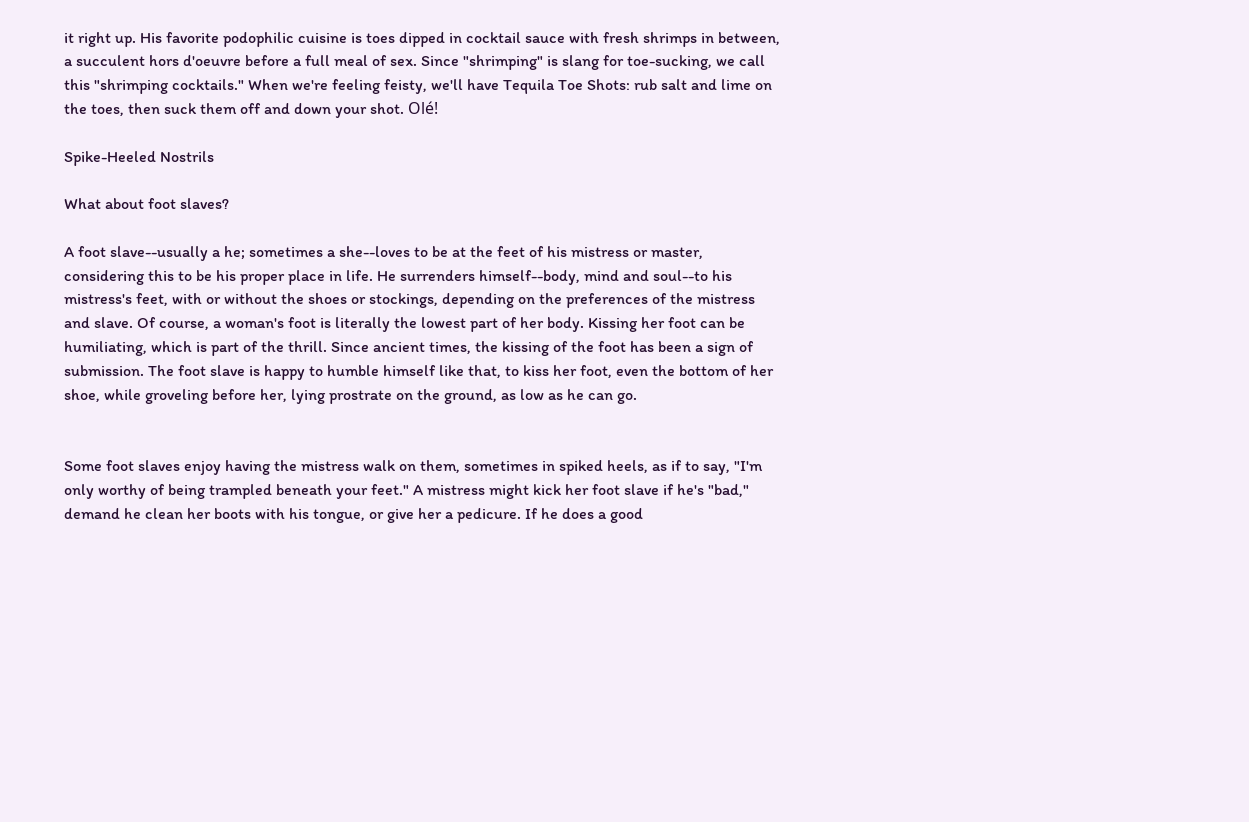it right up. His favorite podophilic cuisine is toes dipped in cocktail sauce with fresh shrimps in between, a succulent hors d'oeuvre before a full meal of sex. Since "shrimping" is slang for toe-sucking, we call this "shrimping cocktails." When we're feeling feisty, we'll have Tequila Toe Shots: rub salt and lime on the toes, then suck them off and down your shot. Olé!

Spike-Heeled Nostrils

What about foot slaves?

A foot slave--usually a he; sometimes a she--loves to be at the feet of his mistress or master, considering this to be his proper place in life. He surrenders himself--body, mind and soul--to his mistress's feet, with or without the shoes or stockings, depending on the preferences of the mistress and slave. Of course, a woman's foot is literally the lowest part of her body. Kissing her foot can be humiliating, which is part of the thrill. Since ancient times, the kissing of the foot has been a sign of submission. The foot slave is happy to humble himself like that, to kiss her foot, even the bottom of her shoe, while groveling before her, lying prostrate on the ground, as low as he can go.


Some foot slaves enjoy having the mistress walk on them, sometimes in spiked heels, as if to say, "I'm only worthy of being trampled beneath your feet." A mistress might kick her foot slave if he's "bad," demand he clean her boots with his tongue, or give her a pedicure. If he does a good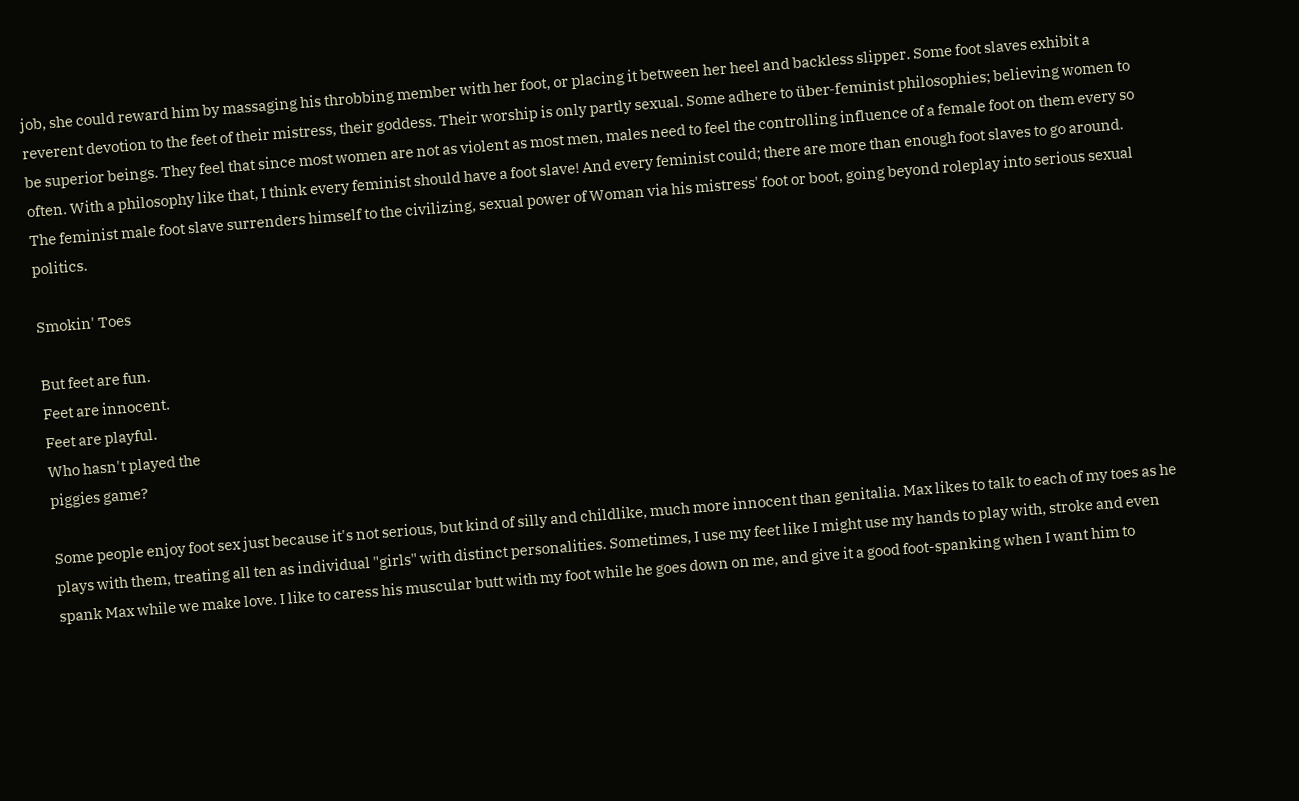job, she could reward him by massaging his throbbing member with her foot, or placing it between her heel and backless slipper. Some foot slaves exhibit a reverent devotion to the feet of their mistress, their goddess. Their worship is only partly sexual. Some adhere to über-feminist philosophies; believing women to be superior beings. They feel that since most women are not as violent as most men, males need to feel the controlling influence of a female foot on them every so often. With a philosophy like that, I think every feminist should have a foot slave! And every feminist could; there are more than enough foot slaves to go around. The feminist male foot slave surrenders himself to the civilizing, sexual power of Woman via his mistress' foot or boot, going beyond roleplay into serious sexual politics.

Smokin' Toes

But feet are fun.
Feet are innocent.
Feet are playful.
Who hasn't played the
piggies game?

Some people enjoy foot sex just because it's not serious, but kind of silly and childlike, much more innocent than genitalia. Max likes to talk to each of my toes as he plays with them, treating all ten as individual "girls" with distinct personalities. Sometimes, I use my feet like I might use my hands to play with, stroke and even spank Max while we make love. I like to caress his muscular butt with my foot while he goes down on me, and give it a good foot-spanking when I want him to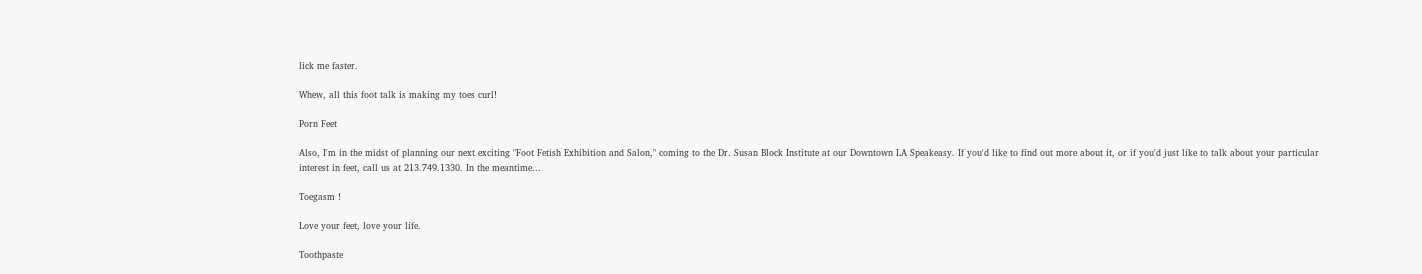lick me faster.

Whew, all this foot talk is making my toes curl!

Porn Feet

Also, I'm in the midst of planning our next exciting "Foot Fetish Exhibition and Salon," coming to the Dr. Susan Block Institute at our Downtown LA Speakeasy. If you'd like to find out more about it, or if you'd just like to talk about your particular interest in feet, call us at 213.749.1330. In the meantime...

Toegasm !

Love your feet, love your life.

Toothpaste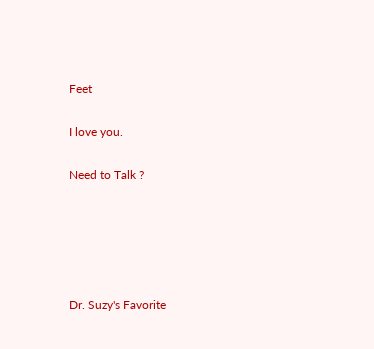Feet

I love you.

Need to Talk ?





Dr. Suzy's Favorite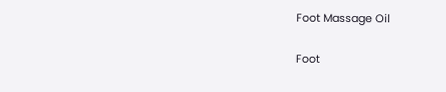Foot Massage Oil

Foot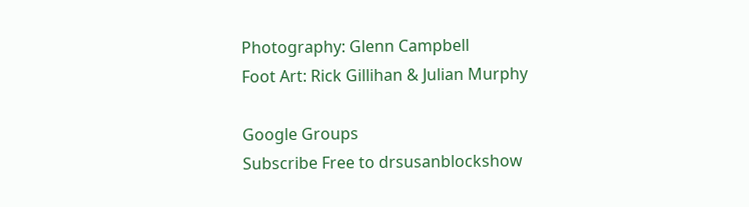Photography: Glenn Campbell
Foot Art: Rick Gillihan & Julian Murphy

Google Groups
Subscribe Free to drsusanblockshow